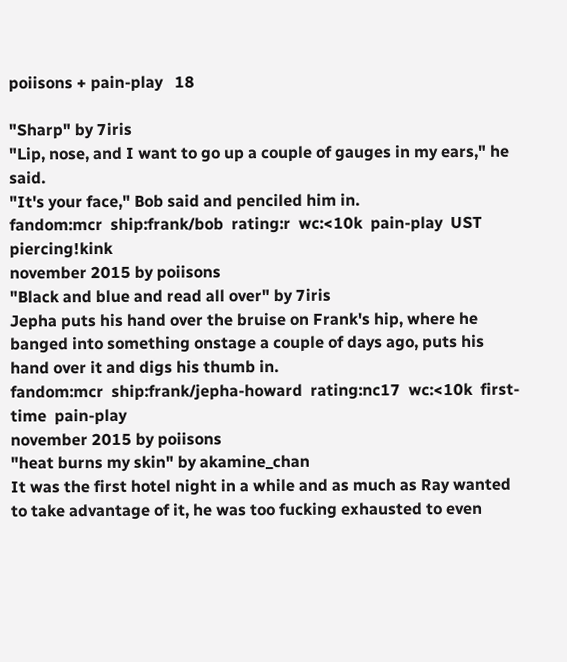poiisons + pain-play   18

"Sharp" by 7iris
"Lip, nose, and I want to go up a couple of gauges in my ears," he said.
"It's your face," Bob said and penciled him in.
fandom:mcr  ship:frank/bob  rating:r  wc:<10k  pain-play  UST  piercing!kink
november 2015 by poiisons
"Black and blue and read all over" by 7iris
Jepha puts his hand over the bruise on Frank's hip, where he banged into something onstage a couple of days ago, puts his hand over it and digs his thumb in.
fandom:mcr  ship:frank/jepha-howard  rating:nc17  wc:<10k  first-time  pain-play
november 2015 by poiisons
"heat burns my skin" by akamine_chan
It was the first hotel night in a while and as much as Ray wanted to take advantage of it, he was too fucking exhausted to even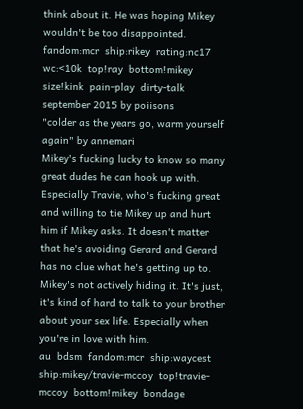think about it. He was hoping Mikey wouldn't be too disappointed.
fandom:mcr  ship:rikey  rating:nc17  wc:<10k  top!ray  bottom!mikey  size!kink  pain-play  dirty-talk
september 2015 by poiisons
"colder as the years go, warm yourself again" by annemari
Mikey's fucking lucky to know so many great dudes he can hook up with. Especially Travie, who's fucking great and willing to tie Mikey up and hurt him if Mikey asks. It doesn't matter that he's avoiding Gerard and Gerard has no clue what he's getting up to. Mikey's not actively hiding it. It's just, it's kind of hard to talk to your brother about your sex life. Especially when you're in love with him.
au  bdsm  fandom:mcr  ship:waycest  ship:mikey/travie-mccoy  top!travie-mccoy  bottom!mikey  bondage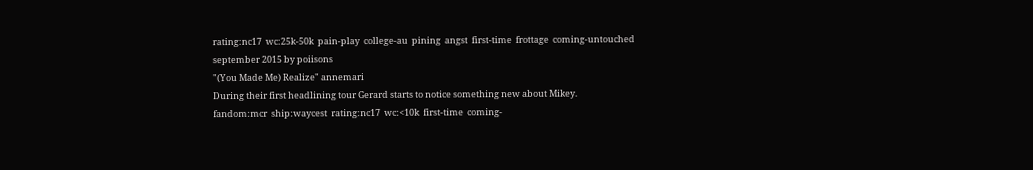rating:nc17  wc:25k-50k  pain-play  college-au  pining  angst  first-time  frottage  coming-untouched
september 2015 by poiisons
"(You Made Me) Realize" annemari
During their first headlining tour Gerard starts to notice something new about Mikey.
fandom:mcr  ship:waycest  rating:nc17  wc:<10k  first-time  coming-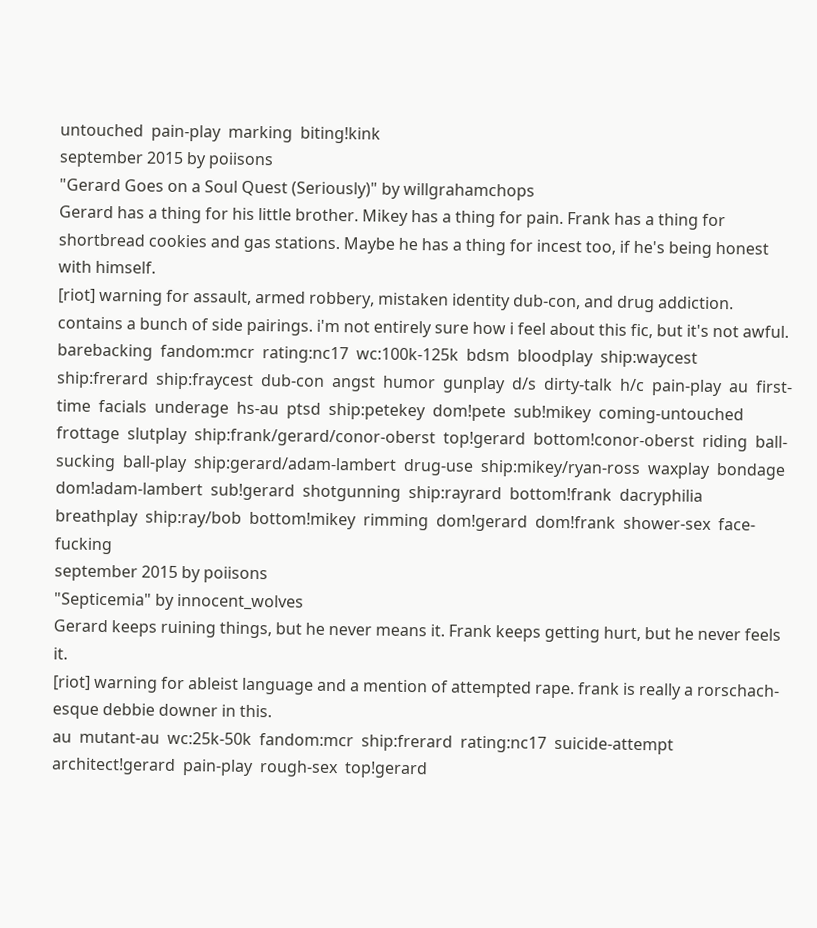untouched  pain-play  marking  biting!kink
september 2015 by poiisons
"Gerard Goes on a Soul Quest (Seriously)" by willgrahamchops
Gerard has a thing for his little brother. Mikey has a thing for pain. Frank has a thing for shortbread cookies and gas stations. Maybe he has a thing for incest too, if he's being honest with himself.
[riot] warning for assault, armed robbery, mistaken identity dub-con, and drug addiction. contains a bunch of side pairings. i'm not entirely sure how i feel about this fic, but it's not awful.
barebacking  fandom:mcr  rating:nc17  wc:100k-125k  bdsm  bloodplay  ship:waycest  ship:frerard  ship:fraycest  dub-con  angst  humor  gunplay  d/s  dirty-talk  h/c  pain-play  au  first-time  facials  underage  hs-au  ptsd  ship:petekey  dom!pete  sub!mikey  coming-untouched  frottage  slutplay  ship:frank/gerard/conor-oberst  top!gerard  bottom!conor-oberst  riding  ball-sucking  ball-play  ship:gerard/adam-lambert  drug-use  ship:mikey/ryan-ross  waxplay  bondage  dom!adam-lambert  sub!gerard  shotgunning  ship:rayrard  bottom!frank  dacryphilia  breathplay  ship:ray/bob  bottom!mikey  rimming  dom!gerard  dom!frank  shower-sex  face-fucking
september 2015 by poiisons
"Septicemia" by innocent_wolves
Gerard keeps ruining things, but he never means it. Frank keeps getting hurt, but he never feels it.
[riot] warning for ableist language and a mention of attempted rape. frank is really a rorschach-esque debbie downer in this.
au  mutant-au  wc:25k-50k  fandom:mcr  ship:frerard  rating:nc17  suicide-attempt  architect!gerard  pain-play  rough-sex  top!gerard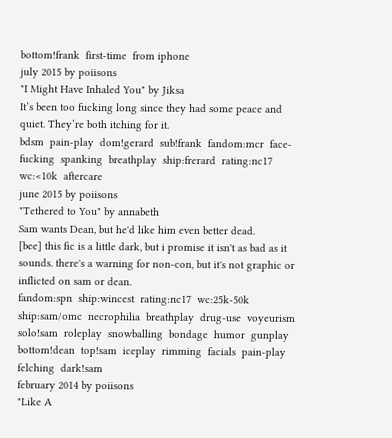bottom!frank  first-time  from iphone
july 2015 by poiisons
"I Might Have Inhaled You" by Jiksa
It’s been too fucking long since they had some peace and quiet. They’re both itching for it.
bdsm  pain-play  dom!gerard  sub!frank  fandom:mcr  face-fucking  spanking  breathplay  ship:frerard  rating:nc17  wc:<10k  aftercare
june 2015 by poiisons
"Tethered to You" by annabeth
Sam wants Dean, but he'd like him even better dead.
[bee] this fic is a little dark, but i promise it isn't as bad as it sounds. there's a warning for non-con, but it's not graphic or inflicted on sam or dean.
fandom:spn  ship:wincest  rating:nc17  wc:25k-50k  ship:sam/omc  necrophilia  breathplay  drug-use  voyeurism  solo!sam  roleplay  snowballing  bondage  humor  gunplay  bottom!dean  top!sam  iceplay  rimming  facials  pain-play  felching  dark!sam
february 2014 by poiisons
"Like A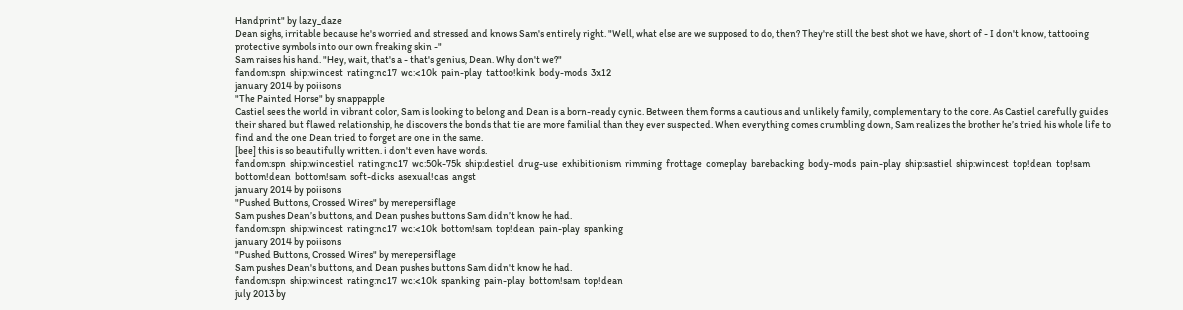Handprint" by lazy_daze
Dean sighs, irritable because he's worried and stressed and knows Sam's entirely right. "Well, what else are we supposed to do, then? They're still the best shot we have, short of - I don't know, tattooing protective symbols into our own freaking skin -"
Sam raises his hand. "Hey, wait, that's a - that's genius, Dean. Why don't we?"
fandom:spn  ship:wincest  rating:nc17  wc:<10k  pain-play  tattoo!kink  body-mods  3x12
january 2014 by poiisons
"The Painted Horse" by snappapple
Castiel sees the world in vibrant color, Sam is looking to belong and Dean is a born-ready cynic. Between them forms a cautious and unlikely family, complementary to the core. As Castiel carefully guides their shared but flawed relationship, he discovers the bonds that tie are more familial than they ever suspected. When everything comes crumbling down, Sam realizes the brother he’s tried his whole life to find and the one Dean tried to forget are one in the same.
[bee] this is so beautifully written. i don't even have words.
fandom:spn  ship:wincestiel  rating:nc17  wc:50k-75k  ship:destiel  drug-use  exhibitionism  rimming  frottage  comeplay  barebacking  body-mods  pain-play  ship:sastiel  ship:wincest  top!dean  top!sam  bottom!dean  bottom!sam  soft-dicks  asexual!cas  angst
january 2014 by poiisons
"Pushed Buttons, Crossed Wires" by merepersiflage
Sam pushes Dean’s buttons, and Dean pushes buttons Sam didn’t know he had.
fandom:spn  ship:wincest  rating:nc17  wc:<10k  bottom!sam  top!dean  pain-play  spanking
january 2014 by poiisons
"Pushed Buttons, Crossed Wires" by merepersiflage
Sam pushes Dean's buttons, and Dean pushes buttons Sam didn't know he had.
fandom:spn  ship:wincest  rating:nc17  wc:<10k  spanking  pain-play  bottom!sam  top!dean
july 2013 by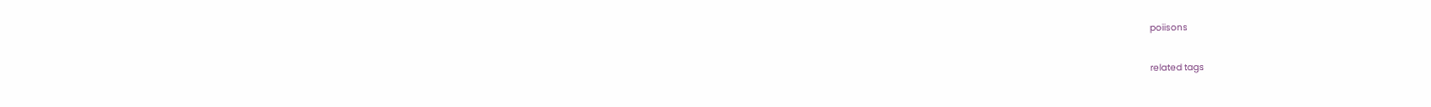poiisons

related tags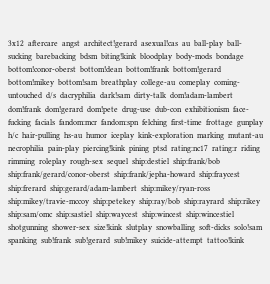3x12  aftercare  angst  architect!gerard  asexual!cas  au  ball-play  ball-sucking  barebacking  bdsm  biting!kink  bloodplay  body-mods  bondage  bottom!conor-oberst  bottom!dean  bottom!frank  bottom!gerard  bottom!mikey  bottom!sam  breathplay  college-au  comeplay  coming-untouched  d/s  dacryphilia  dark!sam  dirty-talk  dom!adam-lambert  dom!frank  dom!gerard  dom!pete  drug-use  dub-con  exhibitionism  face-fucking  facials  fandom:mcr  fandom:spn  felching  first-time  frottage  gunplay  h/c  hair-pulling  hs-au  humor  iceplay  kink-exploration  marking  mutant-au  necrophilia  pain-play  piercing!kink  pining  ptsd  rating:nc17  rating:r  riding  rimming  roleplay  rough-sex  sequel  ship:destiel  ship:frank/bob  ship:frank/gerard/conor-oberst  ship:frank/jepha-howard  ship:fraycest  ship:frerard  ship:gerard/adam-lambert  ship:mikey/ryan-ross  ship:mikey/travie-mccoy  ship:petekey  ship:ray/bob  ship:rayrard  ship:rikey  ship:sam/omc  ship:sastiel  ship:waycest  ship:wincest  ship:wincestiel  shotgunning  shower-sex  size!kink  slutplay  snowballing  soft-dicks  solo!sam  spanking  sub!frank  sub!gerard  sub!mikey  suicide-attempt  tattoo!kink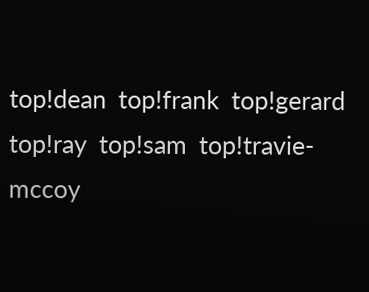top!dean  top!frank  top!gerard  top!ray  top!sam  top!travie-mccoy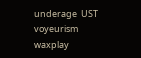underage  UST  voyeurism  waxplay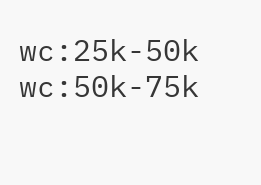wc:25k-50k  wc:50k-75k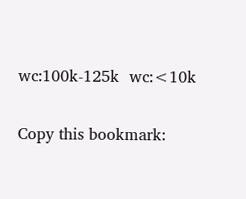wc:100k-125k  wc:<10k

Copy this bookmark: